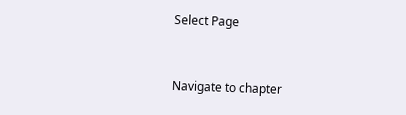Select Page


Navigate to chapter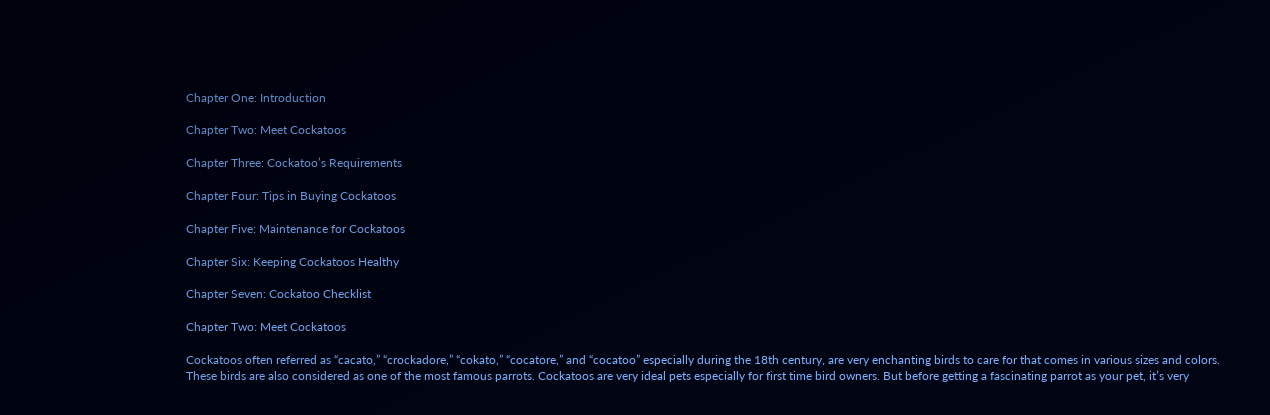Chapter One: Introduction

Chapter Two: Meet Cockatoos

Chapter Three: Cockatoo’s Requirements

Chapter Four: Tips in Buying Cockatoos

Chapter Five: Maintenance for Cockatoos

Chapter Six: Keeping Cockatoos Healthy

Chapter Seven: Cockatoo Checklist

Chapter Two: Meet Cockatoos

Cockatoos often referred as “cacato,” “crockadore,” “cokato,” “cocatore,” and “cocatoo” especially during the 18th century, are very enchanting birds to care for that comes in various sizes and colors. These birds are also considered as one of the most famous parrots. Cockatoos are very ideal pets especially for first time bird owners. But before getting a fascinating parrot as your pet, it’s very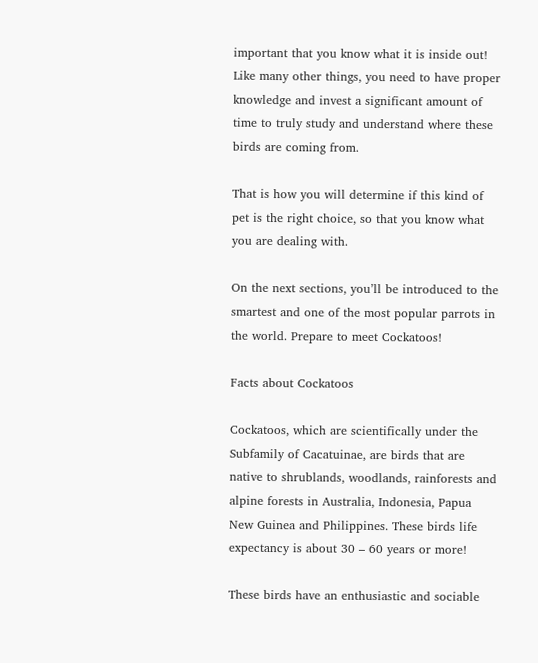important that you know what it is inside out! Like many other things, you need to have proper knowledge and invest a significant amount of time to truly study and understand where these birds are coming from.

That is how you will determine if this kind of pet is the right choice, so that you know what you are dealing with.

On the next sections, you’ll be introduced to the smartest and one of the most popular parrots in the world. Prepare to meet Cockatoos!

Facts about Cockatoos

Cockatoos, which are scientifically under the Subfamily of Cacatuinae, are birds that are native to shrublands, woodlands, rainforests and alpine forests in Australia, Indonesia, Papua New Guinea and Philippines. These birds life expectancy is about 30 – 60 years or more!

These birds have an enthusiastic and sociable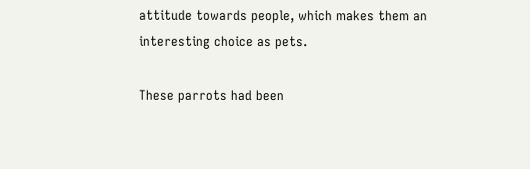attitude towards people, which makes them an interesting choice as pets.

These parrots had been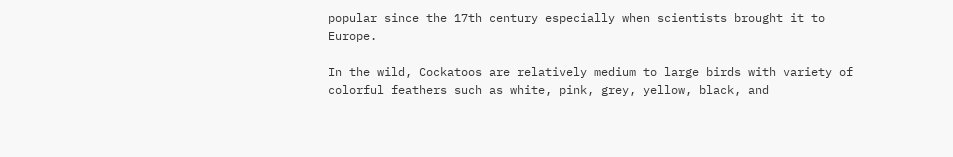popular since the 17th century especially when scientists brought it to Europe.

In the wild, Cockatoos are relatively medium to large birds with variety of colorful feathers such as white, pink, grey, yellow, black, and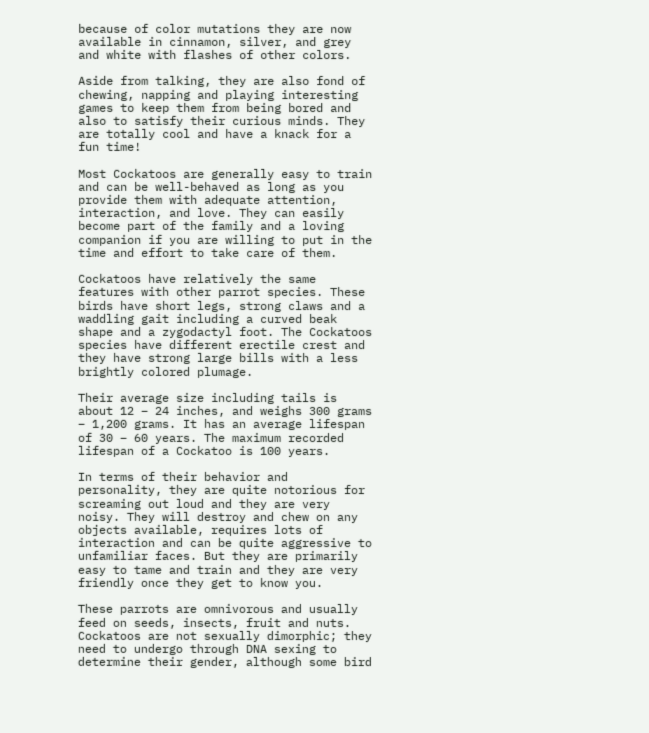because of color mutations they are now available in cinnamon, silver, and grey and white with flashes of other colors.

Aside from talking, they are also fond of chewing, napping and playing interesting games to keep them from being bored and also to satisfy their curious minds. They are totally cool and have a knack for a fun time!

Most Cockatoos are generally easy to train and can be well-behaved as long as you provide them with adequate attention, interaction, and love. They can easily become part of the family and a loving companion if you are willing to put in the time and effort to take care of them.

Cockatoos have relatively the same features with other parrot species. These birds have short legs, strong claws and a waddling gait including a curved beak shape and a zygodactyl foot. The Cockatoos species have different erectile crest and they have strong large bills with a less brightly colored plumage.

Their average size including tails is about 12 – 24 inches, and weighs 300 grams – 1,200 grams. It has an average lifespan of 30 – 60 years. The maximum recorded lifespan of a Cockatoo is 100 years.

In terms of their behavior and personality, they are quite notorious for screaming out loud and they are very noisy. They will destroy and chew on any objects available, requires lots of interaction and can be quite aggressive to unfamiliar faces. But they are primarily easy to tame and train and they are very friendly once they get to know you.

These parrots are omnivorous and usually feed on seeds, insects, fruit and nuts. Cockatoos are not sexually dimorphic; they need to undergo through DNA sexing to determine their gender, although some bird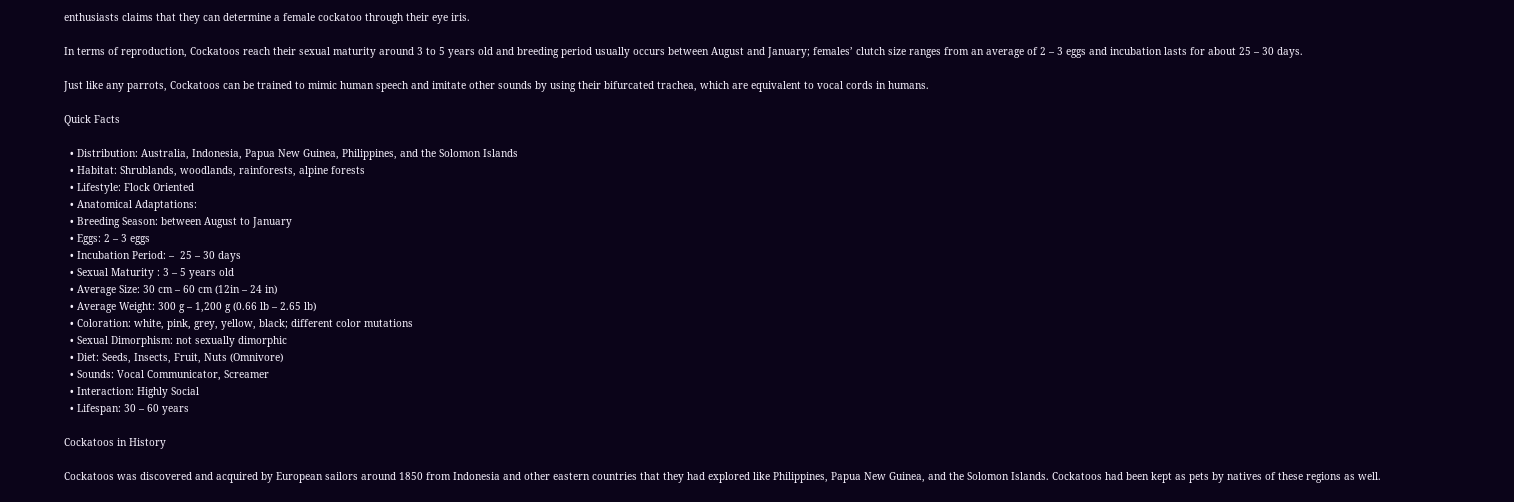enthusiasts claims that they can determine a female cockatoo through their eye iris.

In terms of reproduction, Cockatoos reach their sexual maturity around 3 to 5 years old and breeding period usually occurs between August and January; females’ clutch size ranges from an average of 2 – 3 eggs and incubation lasts for about 25 – 30 days.

Just like any parrots, Cockatoos can be trained to mimic human speech and imitate other sounds by using their bifurcated trachea, which are equivalent to vocal cords in humans.

Quick Facts

  • Distribution: Australia, Indonesia, Papua New Guinea, Philippines, and the Solomon Islands
  • Habitat: Shrublands, woodlands, rainforests, alpine forests
  • Lifestyle: Flock Oriented
  • Anatomical Adaptations:
  • Breeding Season: between August to January
  • Eggs: 2 – 3 eggs
  • Incubation Period: –  25 – 30 days
  • Sexual Maturity : 3 – 5 years old
  • Average Size: 30 cm – 60 cm (12in – 24 in)
  • Average Weight: 300 g – 1,200 g (0.66 lb – 2.65 lb)
  • Coloration: white, pink, grey, yellow, black; different color mutations
  • Sexual Dimorphism: not sexually dimorphic
  • Diet: Seeds, Insects, Fruit, Nuts (Omnivore)
  • Sounds: Vocal Communicator, Screamer
  • Interaction: Highly Social
  • Lifespan: 30 – 60 years

Cockatoos in History

Cockatoos was discovered and acquired by European sailors around 1850 from Indonesia and other eastern countries that they had explored like Philippines, Papua New Guinea, and the Solomon Islands. Cockatoos had been kept as pets by natives of these regions as well.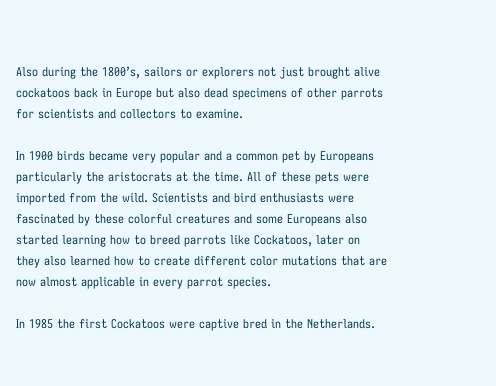Also during the 1800’s, sailors or explorers not just brought alive cockatoos back in Europe but also dead specimens of other parrots for scientists and collectors to examine.

In 1900 birds became very popular and a common pet by Europeans particularly the aristocrats at the time. All of these pets were imported from the wild. Scientists and bird enthusiasts were fascinated by these colorful creatures and some Europeans also started learning how to breed parrots like Cockatoos, later on they also learned how to create different color mutations that are now almost applicable in every parrot species.

In 1985 the first Cockatoos were captive bred in the Netherlands.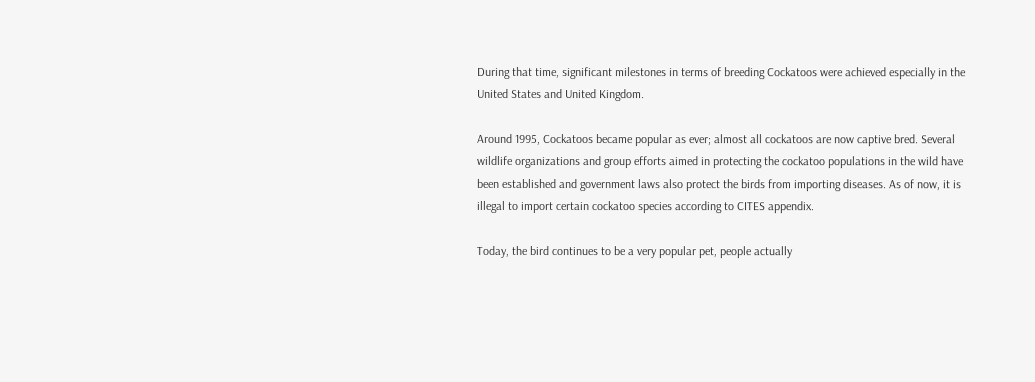During that time, significant milestones in terms of breeding Cockatoos were achieved especially in the United States and United Kingdom.

Around 1995, Cockatoos became popular as ever; almost all cockatoos are now captive bred. Several wildlife organizations and group efforts aimed in protecting the cockatoo populations in the wild have been established and government laws also protect the birds from importing diseases. As of now, it is illegal to import certain cockatoo species according to CITES appendix.

Today, the bird continues to be a very popular pet, people actually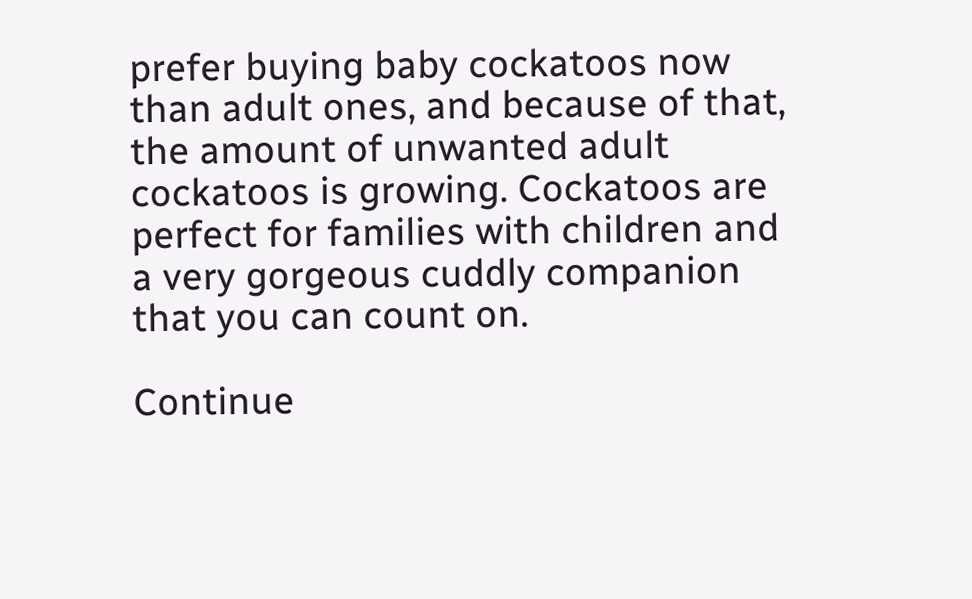prefer buying baby cockatoos now than adult ones, and because of that, the amount of unwanted adult cockatoos is growing. Cockatoos are perfect for families with children and a very gorgeous cuddly companion that you can count on.

Continue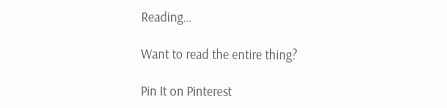Reading…

Want to read the entire thing?

Pin It on Pinterest